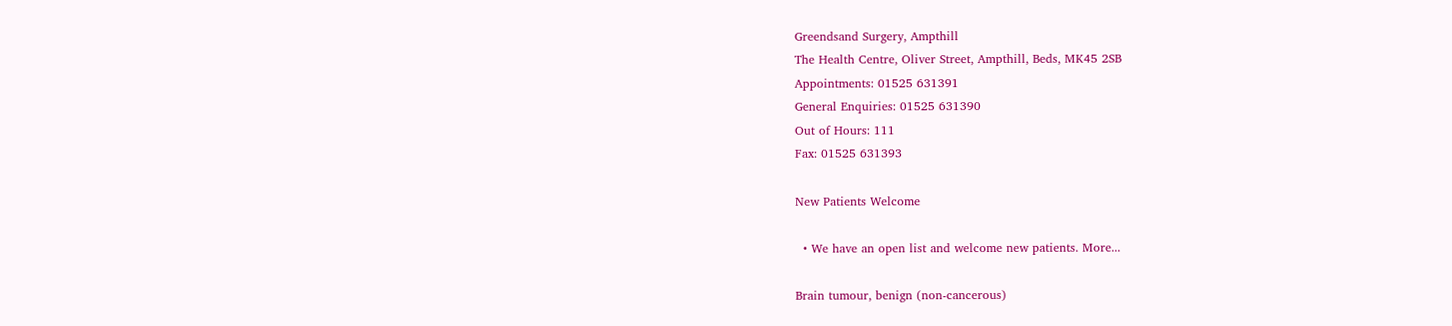Greendsand Surgery, Ampthill
The Health Centre, Oliver Street, Ampthill, Beds, MK45 2SB
Appointments: 01525 631391
General Enquiries: 01525 631390
Out of Hours: 111
Fax: 01525 631393

New Patients Welcome

  • We have an open list and welcome new patients. More...

Brain tumour, benign (non-cancerous)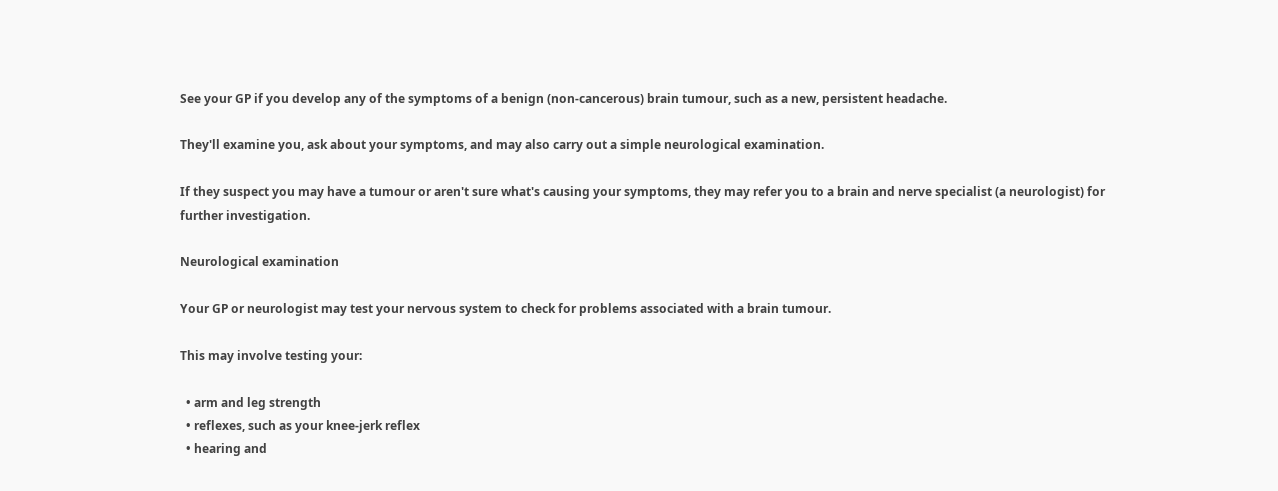See your GP if you develop any of the symptoms of a benign (non-cancerous) brain tumour, such as a new, persistent headache.

They'll examine you, ask about your symptoms, and may also carry out a simple neurological examination.

If they suspect you may have a tumour or aren't sure what's causing your symptoms, they may refer you to a brain and nerve specialist (a neurologist) for further investigation.

Neurological examination

Your GP or neurologist may test your nervous system to check for problems associated with a brain tumour.

This may involve testing your:

  • arm and leg strength
  • reflexes, such as your knee-jerk reflex
  • hearing and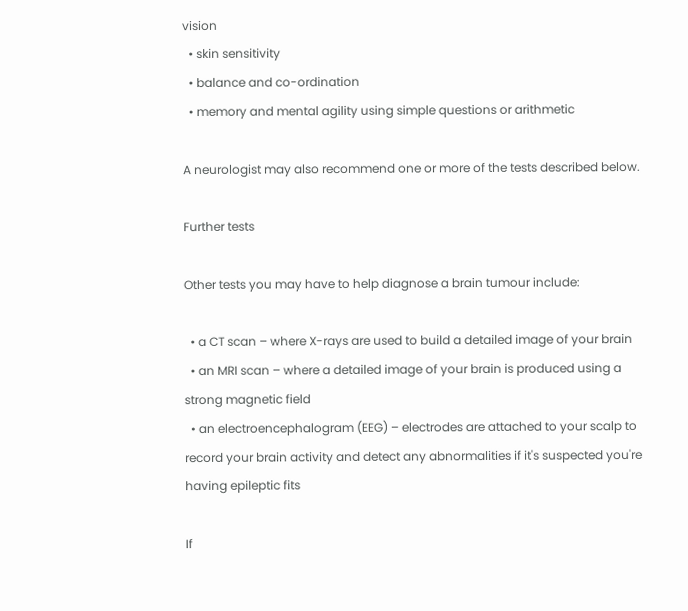vision
  • skin sensitivity
  • balance and co-ordination
  • memory and mental agility using simple questions or arithmetic

A neurologist may also recommend one or more of the tests described below.

Further tests

Other tests you may have to help diagnose a brain tumour include:

  • a CT scan – where X-rays are used to build a detailed image of your brain
  • an MRI scan – where a detailed image of your brain is produced using a strong magnetic field
  • an electroencephalogram (EEG) – electrodes are attached to your scalp to record your brain activity and detect any abnormalities if it's suspected you're having epileptic fits

If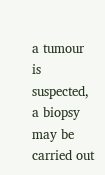a tumour is suspected, a biopsy may be carried out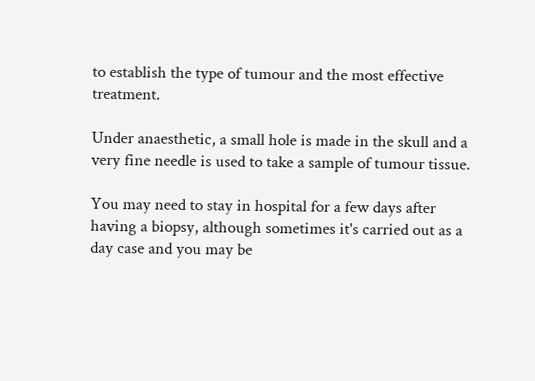to establish the type of tumour and the most effective treatment.

Under anaesthetic, a small hole is made in the skull and a very fine needle is used to take a sample of tumour tissue.

You may need to stay in hospital for a few days after having a biopsy, although sometimes it's carried out as a day case and you may be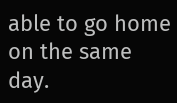able to go home on the same day.